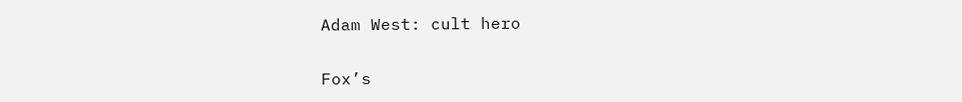Adam West: cult hero

Fox’s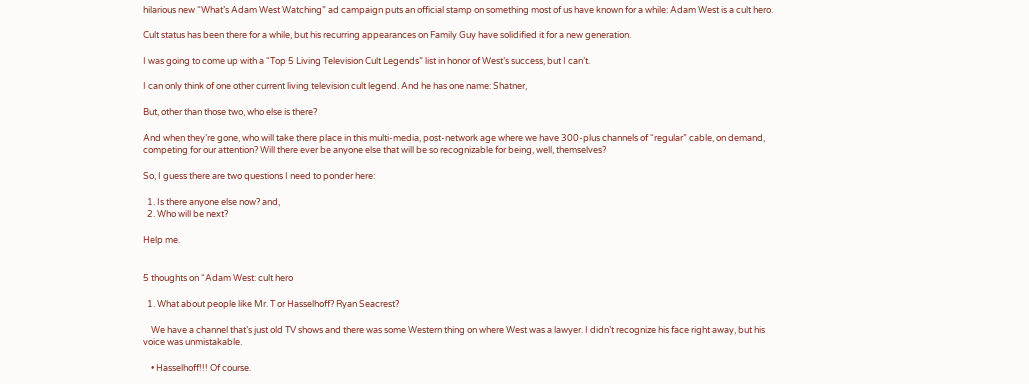hilarious new “What’s Adam West Watching” ad campaign puts an official stamp on something most of us have known for a while: Adam West is a cult hero.

Cult status has been there for a while, but his recurring appearances on Family Guy have solidified it for a new generation.

I was going to come up with a “Top 5 Living Television Cult Legends” list in honor of West’s success, but I can’t.

I can only think of one other current living television cult legend. And he has one name: Shatner,

But, other than those two, who else is there?

And when they’re gone, who will take there place in this multi-media, post-network age where we have 300-plus channels of “regular” cable, on demand, competing for our attention? Will there ever be anyone else that will be so recognizable for being, well, themselves?

So, I guess there are two questions I need to ponder here:

  1. Is there anyone else now? and,
  2. Who will be next?

Help me.


5 thoughts on “Adam West: cult hero

  1. What about people like Mr. T or Hasselhoff? Ryan Seacrest?

    We have a channel that’s just old TV shows and there was some Western thing on where West was a lawyer. I didn’t recognize his face right away, but his voice was unmistakable.

    • Hasselhoff!!! Of course.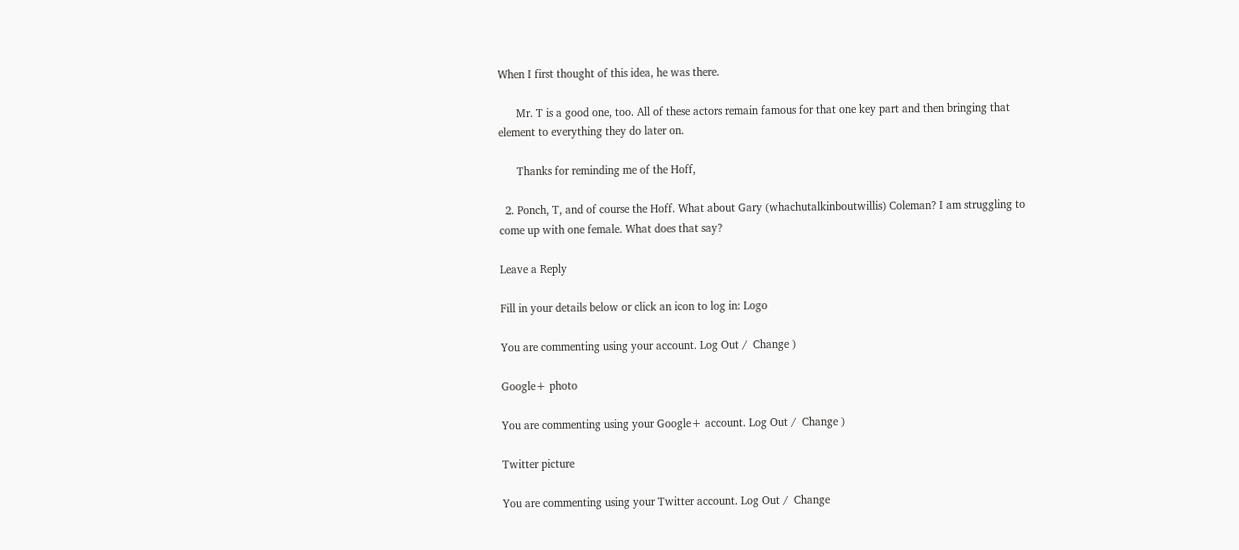When I first thought of this idea, he was there.

      Mr. T is a good one, too. All of these actors remain famous for that one key part and then bringing that element to everything they do later on.

      Thanks for reminding me of the Hoff,

  2. Ponch, T, and of course the Hoff. What about Gary (whachutalkinboutwillis) Coleman? I am struggling to come up with one female. What does that say?

Leave a Reply

Fill in your details below or click an icon to log in: Logo

You are commenting using your account. Log Out /  Change )

Google+ photo

You are commenting using your Google+ account. Log Out /  Change )

Twitter picture

You are commenting using your Twitter account. Log Out /  Change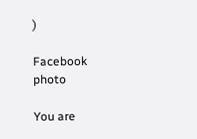)

Facebook photo

You are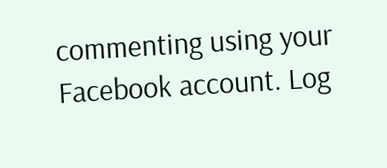commenting using your Facebook account. Log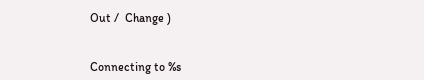Out /  Change )


Connecting to %s